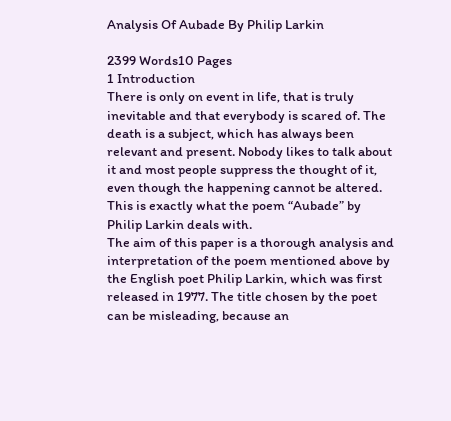Analysis Of Aubade By Philip Larkin

2399 Words10 Pages
1 Introduction
There is only on event in life, that is truly inevitable and that everybody is scared of. The death is a subject, which has always been relevant and present. Nobody likes to talk about it and most people suppress the thought of it, even though the happening cannot be altered. This is exactly what the poem “Aubade” by Philip Larkin deals with.
The aim of this paper is a thorough analysis and interpretation of the poem mentioned above by the English poet Philip Larkin, which was first released in 1977. The title chosen by the poet can be misleading, because an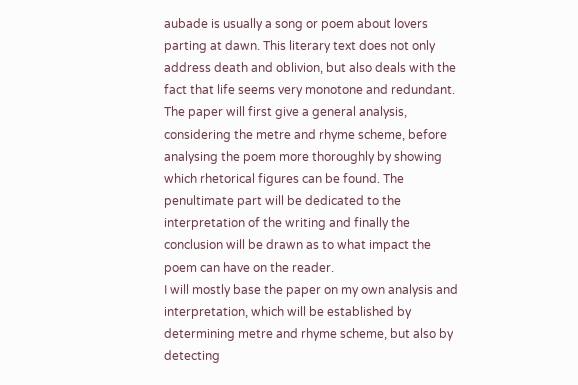aubade is usually a song or poem about lovers parting at dawn. This literary text does not only address death and oblivion, but also deals with the fact that life seems very monotone and redundant.
The paper will first give a general analysis, considering the metre and rhyme scheme, before analysing the poem more thoroughly by showing which rhetorical figures can be found. The penultimate part will be dedicated to the interpretation of the writing and finally the conclusion will be drawn as to what impact the poem can have on the reader.
I will mostly base the paper on my own analysis and interpretation, which will be established by determining metre and rhyme scheme, but also by detecting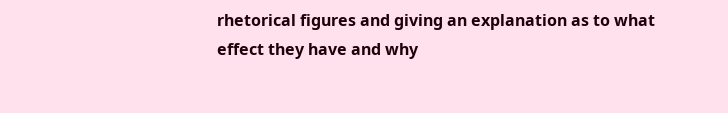rhetorical figures and giving an explanation as to what effect they have and why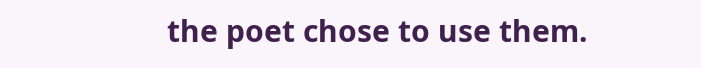the poet chose to use them.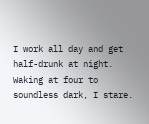I work all day and get half-drunk at night.
Waking at four to soundless dark, I stare.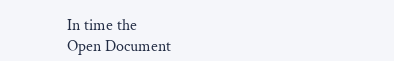In time the
Open Document